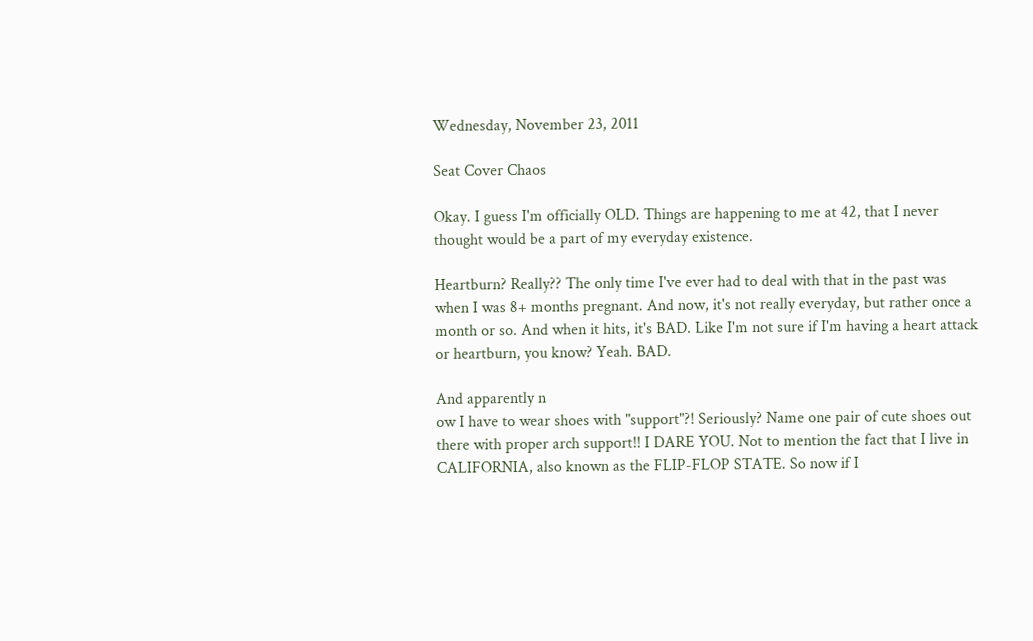Wednesday, November 23, 2011

Seat Cover Chaos

Okay. I guess I'm officially OLD. Things are happening to me at 42, that I never thought would be a part of my everyday existence.

Heartburn? Really?? The only time I've ever had to deal with that in the past was when I was 8+ months pregnant. And now, it's not really everyday, but rather once a month or so. And when it hits, it's BAD. Like I'm not sure if I'm having a heart attack or heartburn, you know? Yeah. BAD.

And apparently n
ow I have to wear shoes with "support"?! Seriously? Name one pair of cute shoes out there with proper arch support!! I DARE YOU. Not to mention the fact that I live in CALIFORNIA, also known as the FLIP-FLOP STATE. So now if I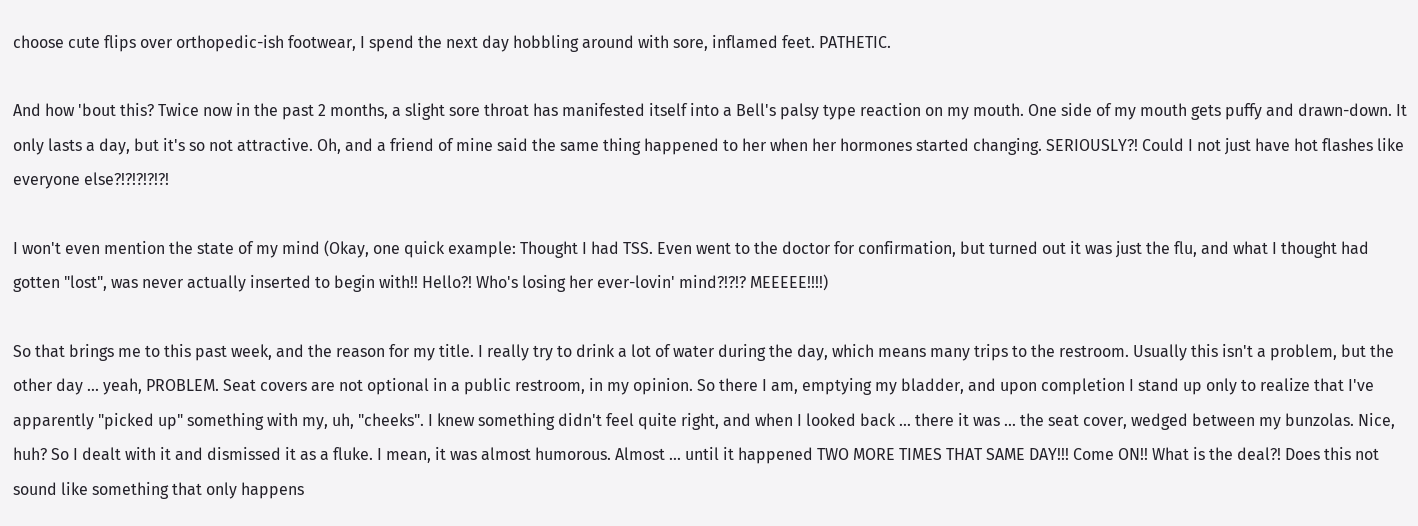choose cute flips over orthopedic-ish footwear, I spend the next day hobbling around with sore, inflamed feet. PATHETIC.

And how 'bout this? Twice now in the past 2 months, a slight sore throat has manifested itself into a Bell's palsy type reaction on my mouth. One side of my mouth gets puffy and drawn-down. It only lasts a day, but it's so not attractive. Oh, and a friend of mine said the same thing happened to her when her hormones started changing. SERIOUSLY?! Could I not just have hot flashes like everyone else?!?!?!?!?!

I won't even mention the state of my mind (Okay, one quick example: Thought I had TSS. Even went to the doctor for confirmation, but turned out it was just the flu, and what I thought had gotten "lost", was never actually inserted to begin with!! Hello?! Who's losing her ever-lovin' mind?!?!? MEEEEE!!!!)

So that brings me to this past week, and the reason for my title. I really try to drink a lot of water during the day, which means many trips to the restroom. Usually this isn't a problem, but the other day ... yeah, PROBLEM. Seat covers are not optional in a public restroom, in my opinion. So there I am, emptying my bladder, and upon completion I stand up only to realize that I've apparently "picked up" something with my, uh, "cheeks". I knew something didn't feel quite right, and when I looked back ... there it was ... the seat cover, wedged between my bunzolas. Nice, huh? So I dealt with it and dismissed it as a fluke. I mean, it was almost humorous. Almost ... until it happened TWO MORE TIMES THAT SAME DAY!!! Come ON!! What is the deal?! Does this not sound like something that only happens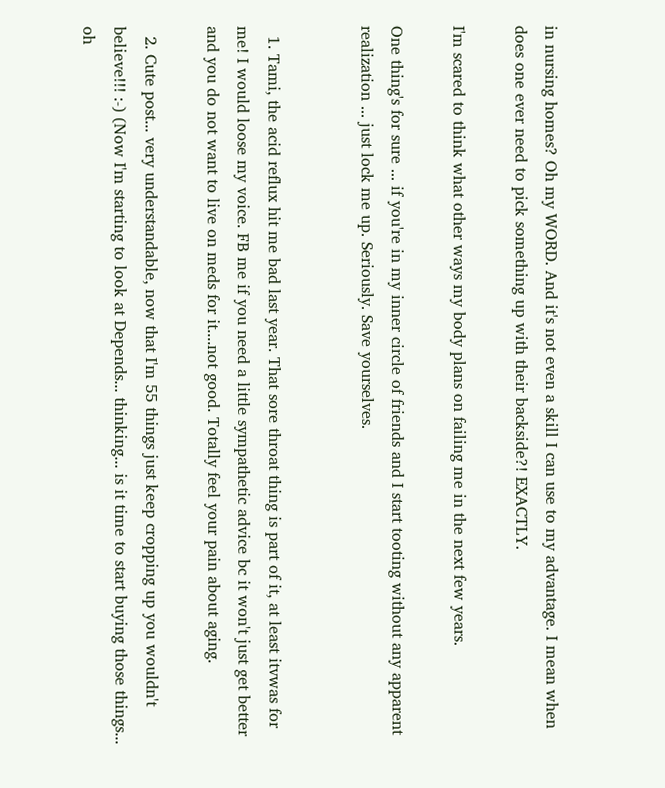in nursing homes? Oh my WORD. And it's not even a skill I can use to my advantage. I mean when does one ever need to pick something up with their backside?! EXACTLY.

I'm scared to think what other ways my body plans on failing me in the next few years.

One thing's for sure ... if you're in my inner circle of friends and I start tooting without any apparent realization ... just lock me up. Seriously. Save yourselves.


  1. Tami, the acid reflux hit me bad last year. That sore throat thing is part of it, at least itvwas for me! I would loose my voice. FB me if you need a little sympathetic advice bc it won't just get better and you do not want to live on meds for it....not good. Totally feel your pain about aging.

  2. Cute post... very understandable, now that I'm 55 things just keep cropping up you wouldn't believe!!! :-) (Now I'm starting to look at Depends... thinking... is it time to start buying those things... oh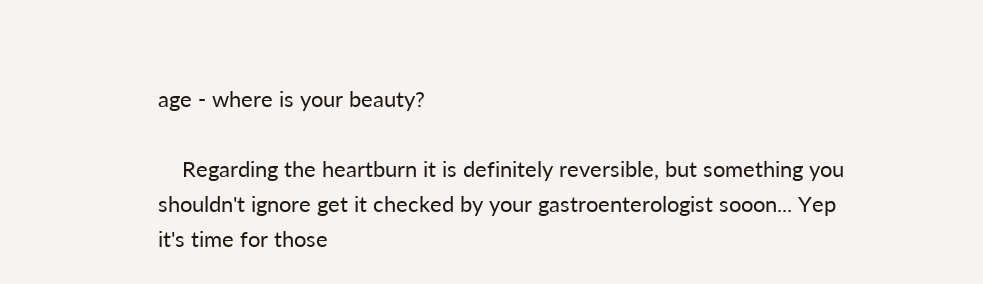age - where is your beauty?

    Regarding the heartburn it is definitely reversible, but something you shouldn't ignore get it checked by your gastroenterologist sooon... Yep it's time for those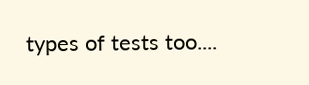types of tests too....